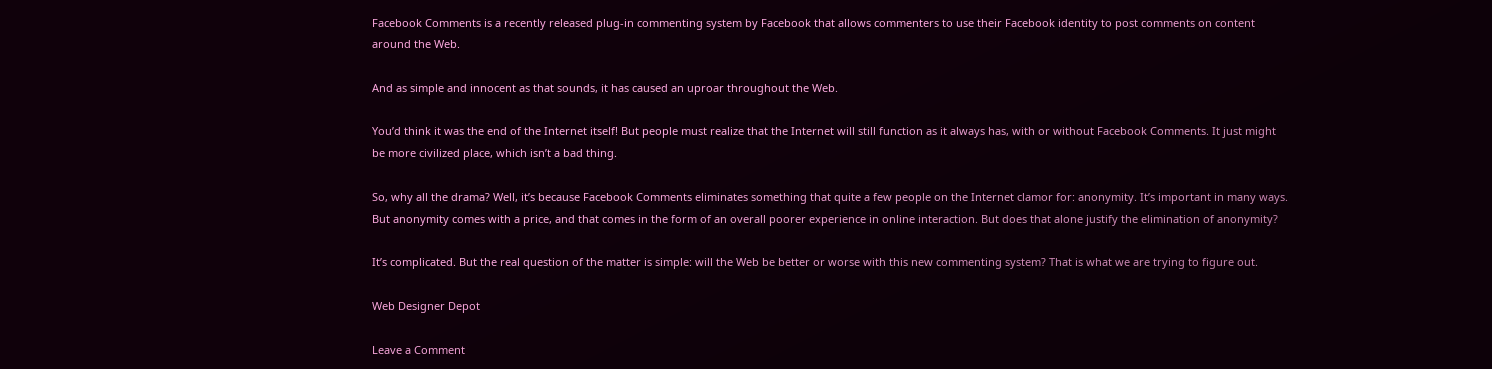Facebook Comments is a recently released plug-in commenting system by Facebook that allows commenters to use their Facebook identity to post comments on content around the Web.

And as simple and innocent as that sounds, it has caused an uproar throughout the Web.

You’d think it was the end of the Internet itself! But people must realize that the Internet will still function as it always has, with or without Facebook Comments. It just might be more civilized place, which isn’t a bad thing.

So, why all the drama? Well, it’s because Facebook Comments eliminates something that quite a few people on the Internet clamor for: anonymity. It’s important in many ways. But anonymity comes with a price, and that comes in the form of an overall poorer experience in online interaction. But does that alone justify the elimination of anonymity?

It’s complicated. But the real question of the matter is simple: will the Web be better or worse with this new commenting system? That is what we are trying to figure out.

Web Designer Depot

Leave a Comment